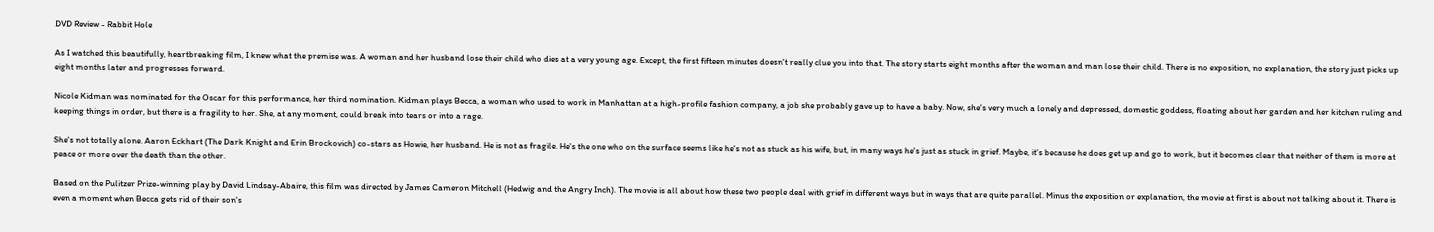DVD Review - Rabbit Hole

As I watched this beautifully, heartbreaking film, I knew what the premise was. A woman and her husband lose their child who dies at a very young age. Except, the first fifteen minutes doesn't really clue you into that. The story starts eight months after the woman and man lose their child. There is no exposition, no explanation, the story just picks up eight months later and progresses forward.

Nicole Kidman was nominated for the Oscar for this performance, her third nomination. Kidman plays Becca, a woman who used to work in Manhattan at a high-profile fashion company, a job she probably gave up to have a baby. Now, she's very much a lonely and depressed, domestic goddess, floating about her garden and her kitchen ruling and keeping things in order, but there is a fragility to her. She, at any moment, could break into tears or into a rage.

She's not totally alone. Aaron Eckhart (The Dark Knight and Erin Brockovich) co-stars as Howie, her husband. He is not as fragile. He's the one who on the surface seems like he's not as stuck as his wife, but, in many ways he's just as stuck in grief. Maybe, it's because he does get up and go to work, but it becomes clear that neither of them is more at peace or more over the death than the other.

Based on the Pulitzer Prize-winning play by David Lindsay-Abaire, this film was directed by James Cameron Mitchell (Hedwig and the Angry Inch). The movie is all about how these two people deal with grief in different ways but in ways that are quite parallel. Minus the exposition or explanation, the movie at first is about not talking about it. There is even a moment when Becca gets rid of their son's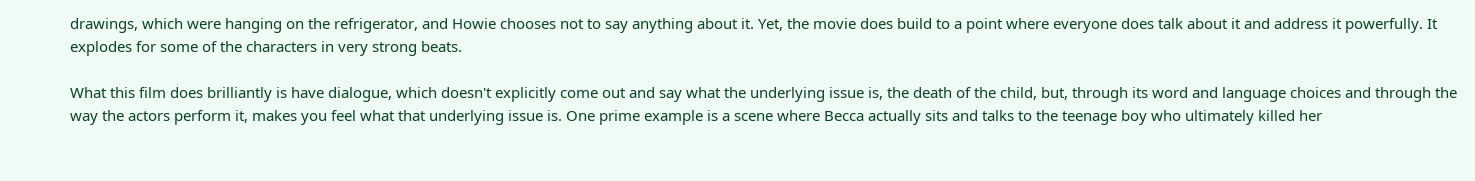drawings, which were hanging on the refrigerator, and Howie chooses not to say anything about it. Yet, the movie does build to a point where everyone does talk about it and address it powerfully. It explodes for some of the characters in very strong beats.

What this film does brilliantly is have dialogue, which doesn't explicitly come out and say what the underlying issue is, the death of the child, but, through its word and language choices and through the way the actors perform it, makes you feel what that underlying issue is. One prime example is a scene where Becca actually sits and talks to the teenage boy who ultimately killed her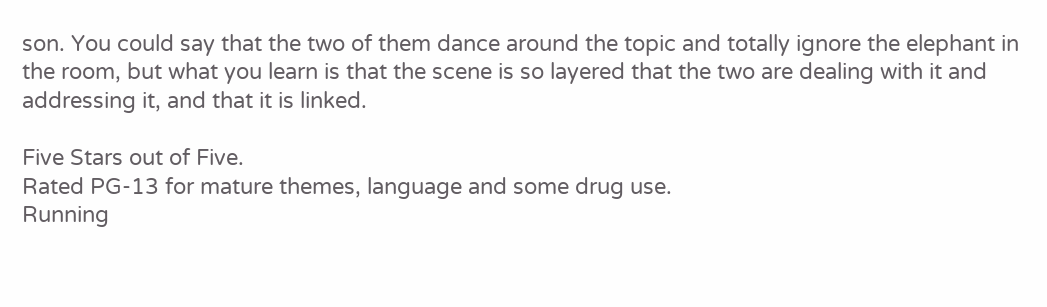son. You could say that the two of them dance around the topic and totally ignore the elephant in the room, but what you learn is that the scene is so layered that the two are dealing with it and addressing it, and that it is linked.

Five Stars out of Five.
Rated PG-13 for mature themes, language and some drug use.
Running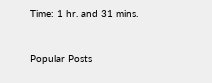Time: 1 hr. and 31 mins.


Popular Posts